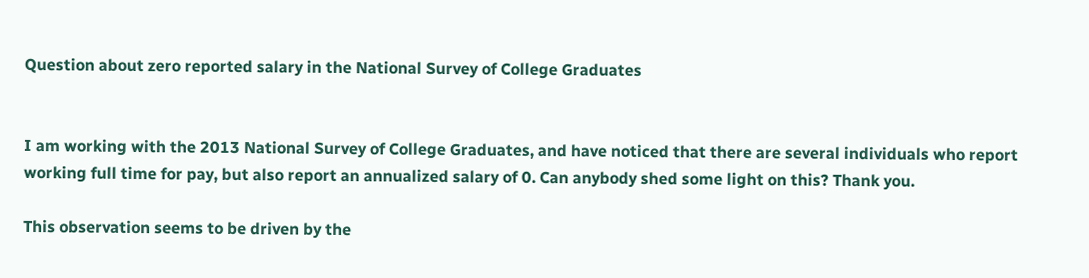Question about zero reported salary in the National Survey of College Graduates


I am working with the 2013 National Survey of College Graduates, and have noticed that there are several individuals who report working full time for pay, but also report an annualized salary of 0. Can anybody shed some light on this? Thank you.

This observation seems to be driven by the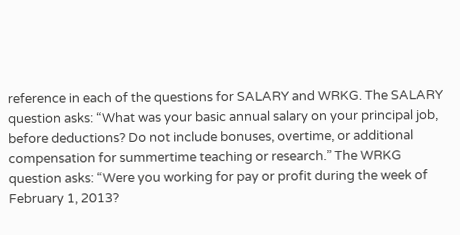reference in each of the questions for SALARY and WRKG. The SALARY question asks: “What was your basic annual salary on your principal job, before deductions? Do not include bonuses, overtime, or additional compensation for summertime teaching or research.” The WRKG question asks: “Were you working for pay or profit during the week of February 1, 2013?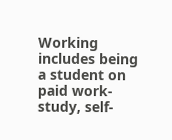Working includes being a student on paid work-study, self-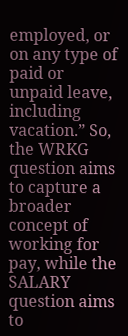employed, or on any type of paid or unpaid leave, including vacation.” So, the WRKG question aims to capture a broader concept of working for pay, while the SALARY question aims to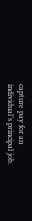capture pay for an individual’s principal job.